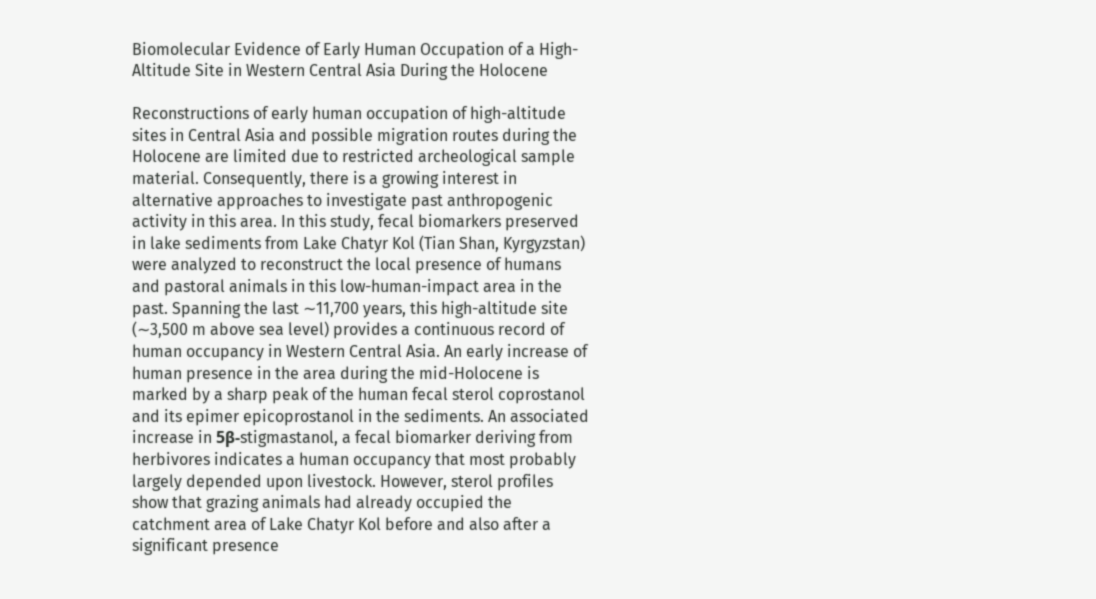Biomolecular Evidence of Early Human Occupation of a High-Altitude Site in Western Central Asia During the Holocene

Reconstructions of early human occupation of high-altitude sites in Central Asia and possible migration routes during the Holocene are limited due to restricted archeological sample material. Consequently, there is a growing interest in alternative approaches to investigate past anthropogenic activity in this area. In this study, fecal biomarkers preserved in lake sediments from Lake Chatyr Kol (Tian Shan, Kyrgyzstan) were analyzed to reconstruct the local presence of humans and pastoral animals in this low-human-impact area in the past. Spanning the last ∼11,700 years, this high-altitude site (∼3,500 m above sea level) provides a continuous record of human occupancy in Western Central Asia. An early increase of human presence in the area during the mid-Holocene is marked by a sharp peak of the human fecal sterol coprostanol and its epimer epicoprostanol in the sediments. An associated increase in 5β-stigmastanol, a fecal biomarker deriving from herbivores indicates a human occupancy that most probably largely depended upon livestock. However, sterol profiles show that grazing animals had already occupied the catchment area of Lake Chatyr Kol before and also after a significant presence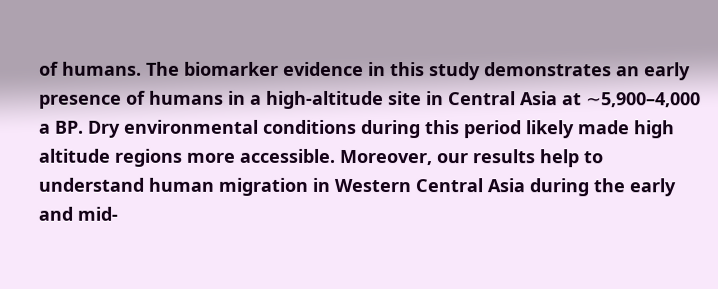of humans. The biomarker evidence in this study demonstrates an early presence of humans in a high-altitude site in Central Asia at ∼5,900–4,000 a BP. Dry environmental conditions during this period likely made high altitude regions more accessible. Moreover, our results help to understand human migration in Western Central Asia during the early and mid-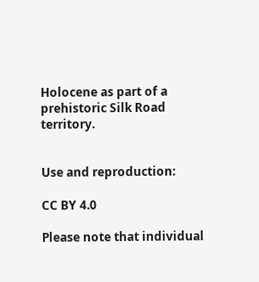Holocene as part of a prehistoric Silk Road territory.


Use and reproduction:

CC BY 4.0

Please note that individual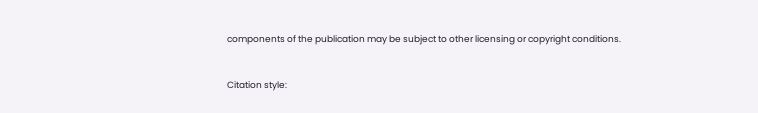components of the publication may be subject to other licensing or copyright conditions.


Citation style: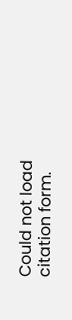Could not load citation form.